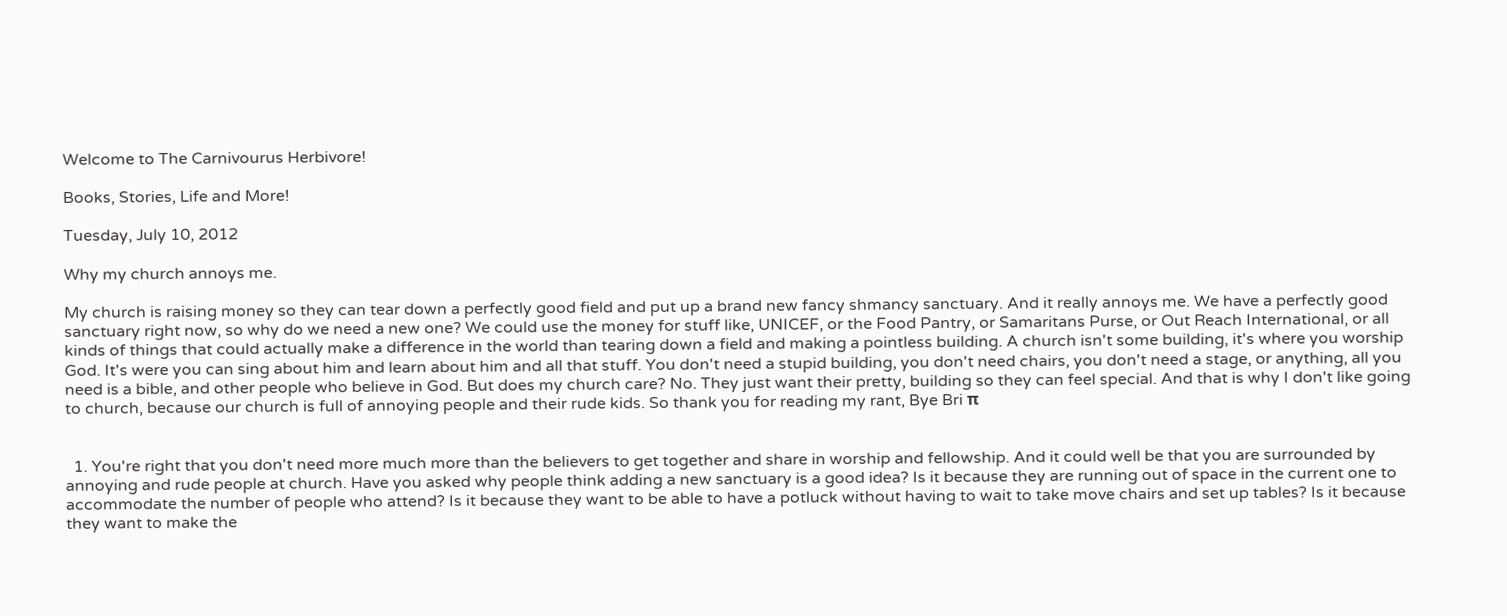Welcome to The Carnivourus Herbivore!

Books, Stories, Life and More!

Tuesday, July 10, 2012

Why my church annoys me.

My church is raising money so they can tear down a perfectly good field and put up a brand new fancy shmancy sanctuary. And it really annoys me. We have a perfectly good sanctuary right now, so why do we need a new one? We could use the money for stuff like, UNICEF, or the Food Pantry, or Samaritans Purse, or Out Reach International, or all kinds of things that could actually make a difference in the world than tearing down a field and making a pointless building. A church isn't some building, it's where you worship God. It's were you can sing about him and learn about him and all that stuff. You don't need a stupid building, you don't need chairs, you don't need a stage, or anything, all you need is a bible, and other people who believe in God. But does my church care? No. They just want their pretty, building so they can feel special. And that is why I don't like going to church, because our church is full of annoying people and their rude kids. So thank you for reading my rant, Bye Bri π


  1. You're right that you don't need more much more than the believers to get together and share in worship and fellowship. And it could well be that you are surrounded by annoying and rude people at church. Have you asked why people think adding a new sanctuary is a good idea? Is it because they are running out of space in the current one to accommodate the number of people who attend? Is it because they want to be able to have a potluck without having to wait to take move chairs and set up tables? Is it because they want to make the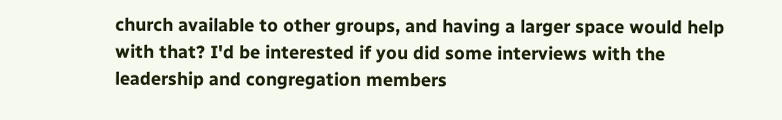church available to other groups, and having a larger space would help with that? I'd be interested if you did some interviews with the leadership and congregation members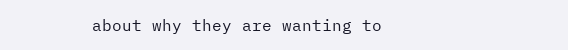about why they are wanting to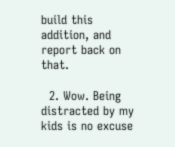build this addition, and report back on that.

  2. Wow. Being distracted by my kids is no excuse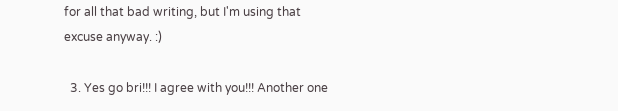for all that bad writing, but I'm using that excuse anyway. :)

  3. Yes go bri!!! I agree with you!!! Another one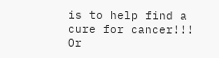is to help find a cure for cancer!!! Or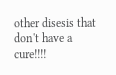other disesis that don't have a cure!!!!